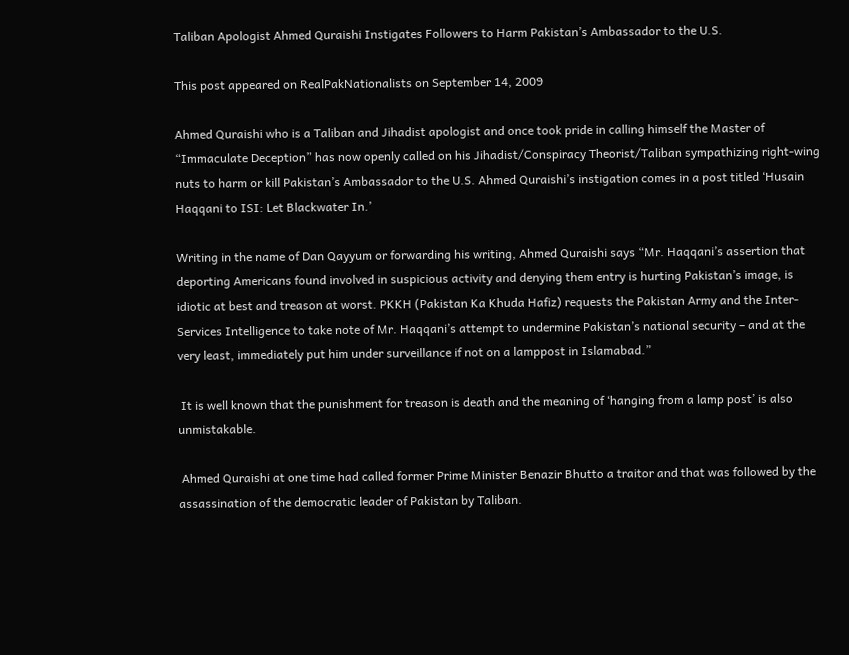Taliban Apologist Ahmed Quraishi Instigates Followers to Harm Pakistan’s Ambassador to the U.S.

This post appeared on RealPakNationalists on September 14, 2009

Ahmed Quraishi who is a Taliban and Jihadist apologist and once took pride in calling himself the Master of “Immaculate Deception” has now openly called on his Jihadist/Conspiracy Theorist/Taliban sympathizing right-wing nuts to harm or kill Pakistan’s Ambassador to the U.S. Ahmed Quraishi’s instigation comes in a post titled ‘Husain Haqqani to ISI: Let Blackwater In.’

Writing in the name of Dan Qayyum or forwarding his writing, Ahmed Quraishi says “Mr. Haqqani’s assertion that deporting Americans found involved in suspicious activity and denying them entry is hurting Pakistan’s image, is idiotic at best and treason at worst. PKKH (Pakistan Ka Khuda Hafiz) requests the Pakistan Army and the Inter-Services Intelligence to take note of Mr. Haqqani’s attempt to undermine Pakistan’s national security – and at the very least, immediately put him under surveillance if not on a lamppost in Islamabad.”

 It is well known that the punishment for treason is death and the meaning of ‘hanging from a lamp post’ is also unmistakable.

 Ahmed Quraishi at one time had called former Prime Minister Benazir Bhutto a traitor and that was followed by the assassination of the democratic leader of Pakistan by Taliban.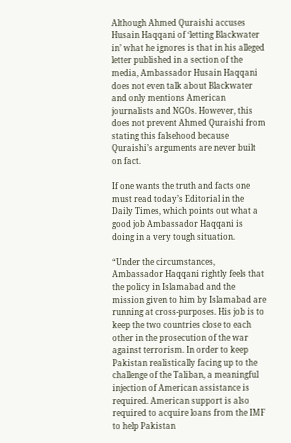Although Ahmed Quraishi accuses Husain Haqqani of ‘letting Blackwater in’ what he ignores is that in his alleged letter published in a section of the media, Ambassador Husain Haqqani does not even talk about Blackwater and only mentions American journalists and NGOs. However, this does not prevent Ahmed Quraishi from stating this falsehood because Quraishi’s arguments are never built on fact.

If one wants the truth and facts one must read today’s Editorial in the Daily Times, which points out what a good job Ambassador Haqqani is doing in a very tough situation.

“Under the circumstances, Ambassador Haqqani rightly feels that the policy in Islamabad and the mission given to him by Islamabad are running at cross-purposes. His job is to keep the two countries close to each other in the prosecution of the war against terrorism. In order to keep Pakistan realistically facing up to the challenge of the Taliban, a meaningful injection of American assistance is required. American support is also required to acquire loans from the IMF to help Pakistan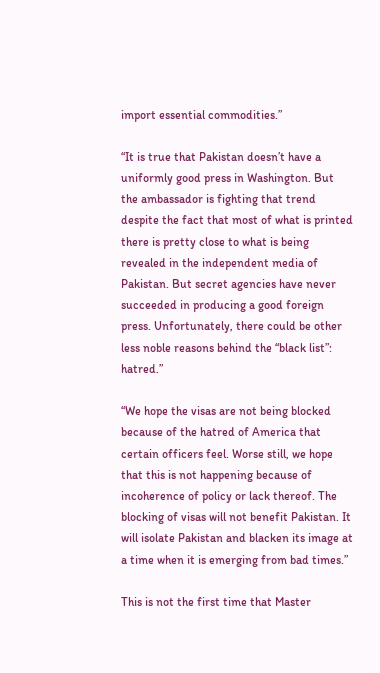import essential commodities.”

“It is true that Pakistan doesn’t have a uniformly good press in Washington. But the ambassador is fighting that trend despite the fact that most of what is printed there is pretty close to what is being revealed in the independent media of Pakistan. But secret agencies have never succeeded in producing a good foreign press. Unfortunately, there could be other less noble reasons behind the “black list”: hatred.”

“We hope the visas are not being blocked because of the hatred of America that certain officers feel. Worse still, we hope that this is not happening because of incoherence of policy or lack thereof. The blocking of visas will not benefit Pakistan. It will isolate Pakistan and blacken its image at a time when it is emerging from bad times.”

This is not the first time that Master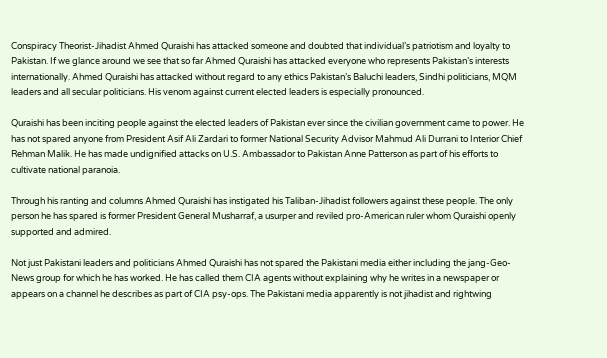Conspiracy Theorist-Jihadist Ahmed Quraishi has attacked someone and doubted that individual’s patriotism and loyalty to Pakistan. If we glance around we see that so far Ahmed Quraishi has attacked everyone who represents Pakistan’s interests internationally. Ahmed Quraishi has attacked without regard to any ethics Pakistan’s Baluchi leaders, Sindhi politicians, MQM leaders and all secular politicians. His venom against current elected leaders is especially pronounced.

Quraishi has been inciting people against the elected leaders of Pakistan ever since the civilian government came to power. He has not spared anyone from President Asif Ali Zardari to former National Security Advisor Mahmud Ali Durrani to Interior Chief Rehman Malik. He has made undignified attacks on U.S. Ambassador to Pakistan Anne Patterson as part of his efforts to cultivate national paranoia.

Through his ranting and columns Ahmed Quraishi has instigated his Taliban-Jihadist followers against these people. The only person he has spared is former President General Musharraf, a usurper and reviled pro-American ruler whom Quraishi openly supported and admired.

Not just Pakistani leaders and politicians Ahmed Quraishi has not spared the Pakistani media either including the jang-Geo-News group for which he has worked. He has called them CIA agents without explaining why he writes in a newspaper or appears on a channel he describes as part of CIA psy-ops. The Pakistani media apparently is not jihadist and rightwing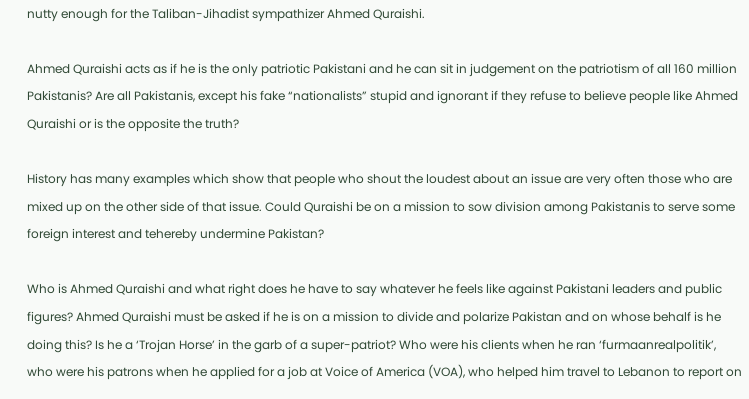nutty enough for the Taliban-Jihadist sympathizer Ahmed Quraishi.

Ahmed Quraishi acts as if he is the only patriotic Pakistani and he can sit in judgement on the patriotism of all 160 million Pakistanis? Are all Pakistanis, except his fake “nationalists” stupid and ignorant if they refuse to believe people like Ahmed Quraishi or is the opposite the truth?

History has many examples which show that people who shout the loudest about an issue are very often those who are mixed up on the other side of that issue. Could Quraishi be on a mission to sow division among Pakistanis to serve some foreign interest and tehereby undermine Pakistan?

Who is Ahmed Quraishi and what right does he have to say whatever he feels like against Pakistani leaders and public figures? Ahmed Quraishi must be asked if he is on a mission to divide and polarize Pakistan and on whose behalf is he doing this? Is he a ‘Trojan Horse’ in the garb of a super-patriot? Who were his clients when he ran ‘furmaanrealpolitik’, who were his patrons when he applied for a job at Voice of America (VOA), who helped him travel to Lebanon to report on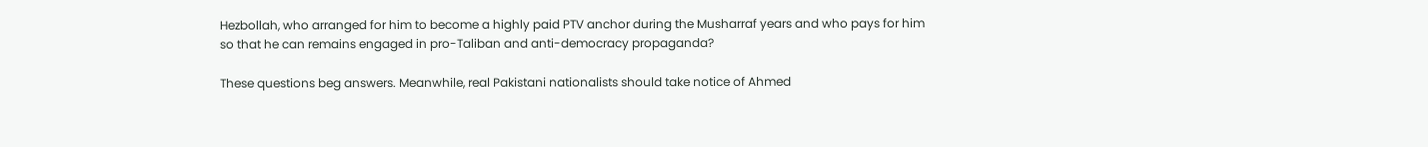Hezbollah, who arranged for him to become a highly paid PTV anchor during the Musharraf years and who pays for him so that he can remains engaged in pro-Taliban and anti-democracy propaganda?

These questions beg answers. Meanwhile, real Pakistani nationalists should take notice of Ahmed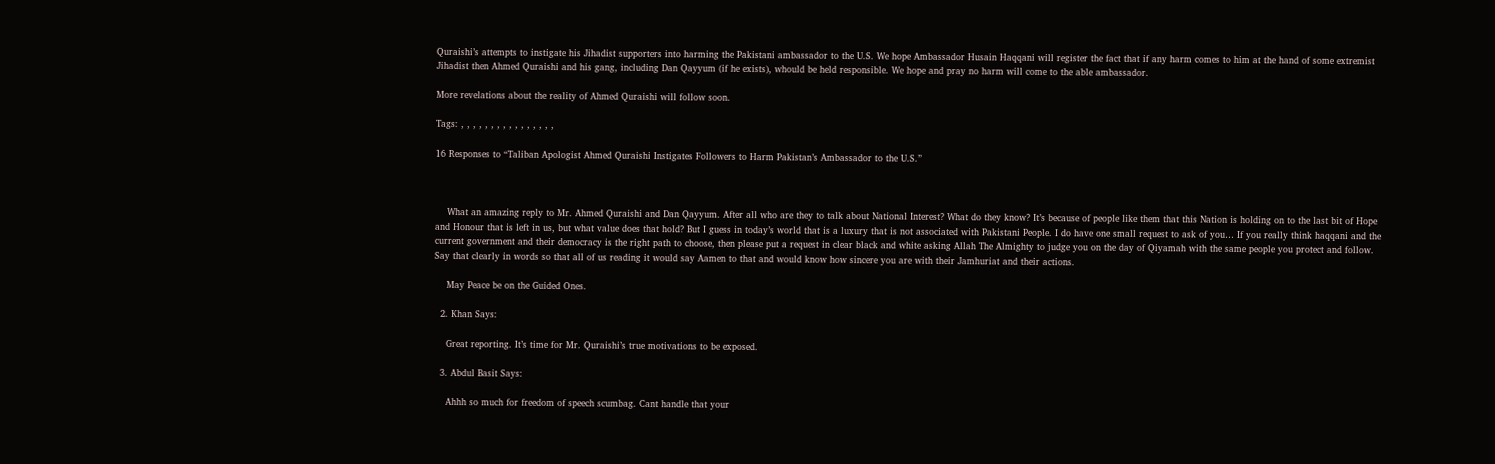Quraishi’s attempts to instigate his Jihadist supporters into harming the Pakistani ambassador to the U.S. We hope Ambassador Husain Haqqani will register the fact that if any harm comes to him at the hand of some extremist Jihadist then Ahmed Quraishi and his gang, including Dan Qayyum (if he exists), whould be held responsible. We hope and pray no harm will come to the able ambassador.

More revelations about the reality of Ahmed Quraishi will follow soon.

Tags: , , , , , , , , , , , , , , , ,

16 Responses to “Taliban Apologist Ahmed Quraishi Instigates Followers to Harm Pakistan’s Ambassador to the U.S.”



    What an amazing reply to Mr. Ahmed Quraishi and Dan Qayyum. After all who are they to talk about National Interest? What do they know? It’s because of people like them that this Nation is holding on to the last bit of Hope and Honour that is left in us, but what value does that hold? But I guess in today’s world that is a luxury that is not associated with Pakistani People. I do have one small request to ask of you… If you really think haqqani and the current government and their democracy is the right path to choose, then please put a request in clear black and white asking Allah The Almighty to judge you on the day of Qiyamah with the same people you protect and follow. Say that clearly in words so that all of us reading it would say Aamen to that and would know how sincere you are with their Jamhuriat and their actions.

    May Peace be on the Guided Ones.

  2. Khan Says:

    Great reporting. It’s time for Mr. Quraishi’s true motivations to be exposed.

  3. Abdul Basit Says:

    Ahhh so much for freedom of speech scumbag. Cant handle that your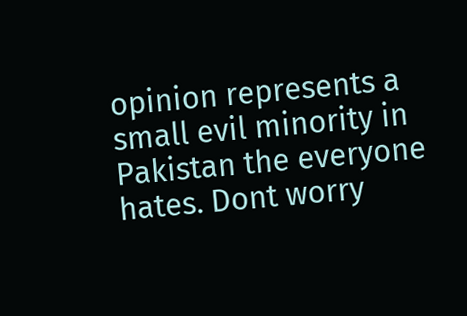opinion represents a small evil minority in Pakistan the everyone hates. Dont worry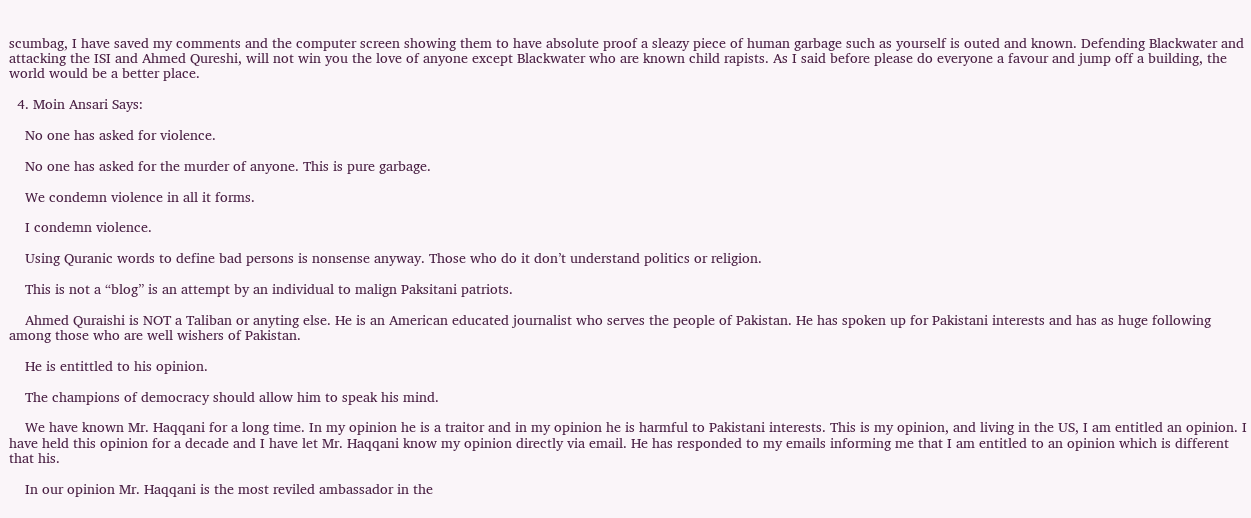scumbag, I have saved my comments and the computer screen showing them to have absolute proof a sleazy piece of human garbage such as yourself is outed and known. Defending Blackwater and attacking the ISI and Ahmed Qureshi, will not win you the love of anyone except Blackwater who are known child rapists. As I said before please do everyone a favour and jump off a building, the world would be a better place.

  4. Moin Ansari Says:

    No one has asked for violence.

    No one has asked for the murder of anyone. This is pure garbage.

    We condemn violence in all it forms.

    I condemn violence.

    Using Quranic words to define bad persons is nonsense anyway. Those who do it don’t understand politics or religion.

    This is not a “blog” is an attempt by an individual to malign Paksitani patriots.

    Ahmed Quraishi is NOT a Taliban or anyting else. He is an American educated journalist who serves the people of Pakistan. He has spoken up for Pakistani interests and has as huge following among those who are well wishers of Pakistan.

    He is entittled to his opinion.

    The champions of democracy should allow him to speak his mind.

    We have known Mr. Haqqani for a long time. In my opinion he is a traitor and in my opinion he is harmful to Pakistani interests. This is my opinion, and living in the US, I am entitled an opinion. I have held this opinion for a decade and I have let Mr. Haqqani know my opinion directly via email. He has responded to my emails informing me that I am entitled to an opinion which is different that his.

    In our opinion Mr. Haqqani is the most reviled ambassador in the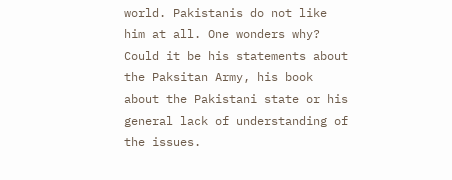world. Pakistanis do not like him at all. One wonders why? Could it be his statements about the Paksitan Army, his book about the Pakistani state or his general lack of understanding of the issues.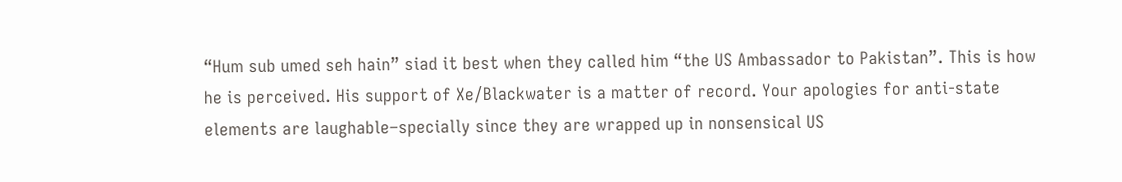“Hum sub umed seh hain” siad it best when they called him “the US Ambassador to Pakistan”. This is how he is perceived. His support of Xe/Blackwater is a matter of record. Your apologies for anti-state elements are laughable–specially since they are wrapped up in nonsensical US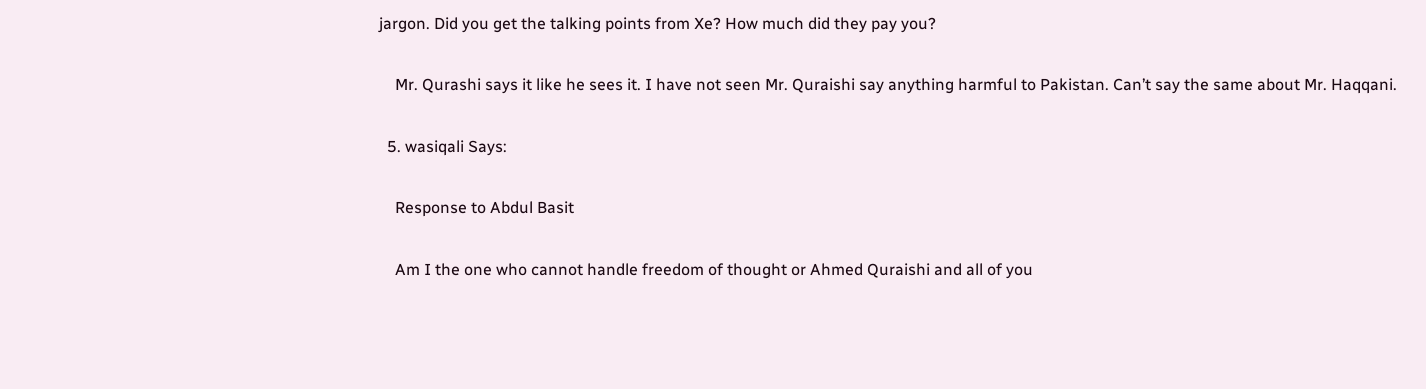jargon. Did you get the talking points from Xe? How much did they pay you?

    Mr. Qurashi says it like he sees it. I have not seen Mr. Quraishi say anything harmful to Pakistan. Can’t say the same about Mr. Haqqani.

  5. wasiqali Says:

    Response to Abdul Basit

    Am I the one who cannot handle freedom of thought or Ahmed Quraishi and all of you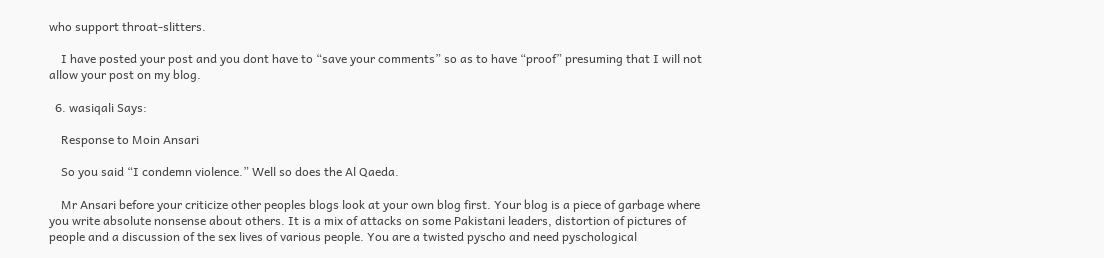who support throat-slitters.

    I have posted your post and you dont have to “save your comments” so as to have “proof” presuming that I will not allow your post on my blog.

  6. wasiqali Says:

    Response to Moin Ansari

    So you said “I condemn violence.” Well so does the Al Qaeda.

    Mr Ansari before your criticize other peoples blogs look at your own blog first. Your blog is a piece of garbage where you write absolute nonsense about others. It is a mix of attacks on some Pakistani leaders, distortion of pictures of people and a discussion of the sex lives of various people. You are a twisted pyscho and need pyschological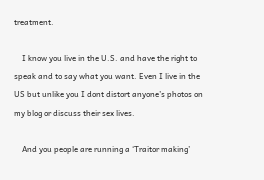treatment.

    I know you live in the U.S. and have the right to speak and to say what you want. Even I live in the US but unlike you I dont distort anyone’s photos on my blog or discuss their sex lives.

    And you people are running a ‘Traitor making’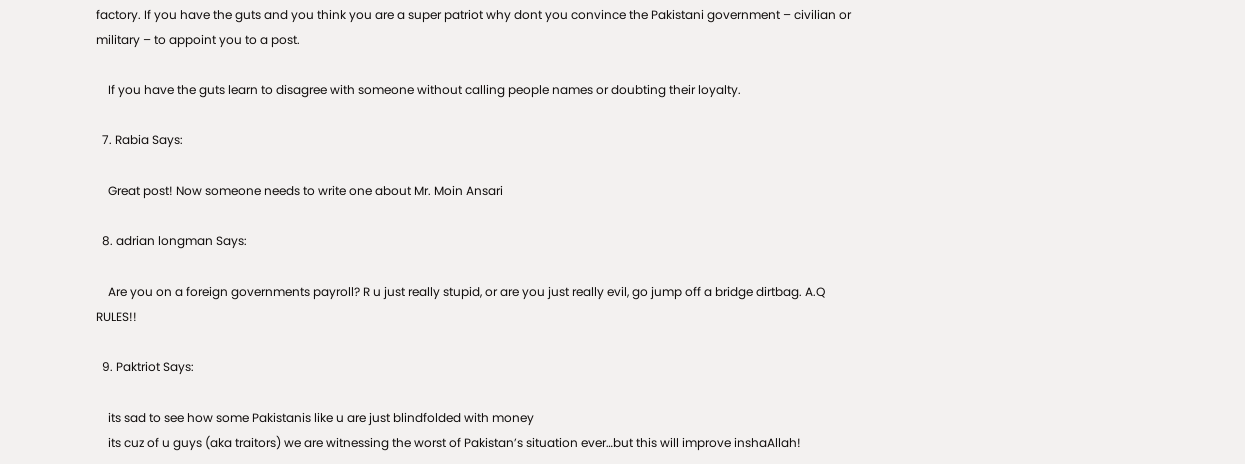factory. If you have the guts and you think you are a super patriot why dont you convince the Pakistani government – civilian or military – to appoint you to a post.

    If you have the guts learn to disagree with someone without calling people names or doubting their loyalty.

  7. Rabia Says:

    Great post! Now someone needs to write one about Mr. Moin Ansari

  8. adrian longman Says:

    Are you on a foreign governments payroll? R u just really stupid, or are you just really evil, go jump off a bridge dirtbag. A.Q RULES!!

  9. Paktriot Says:

    its sad to see how some Pakistanis like u are just blindfolded with money
    its cuz of u guys (aka traitors) we are witnessing the worst of Pakistan’s situation ever…but this will improve inshaAllah!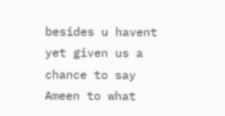besides u havent yet given us a chance to say Ameen to what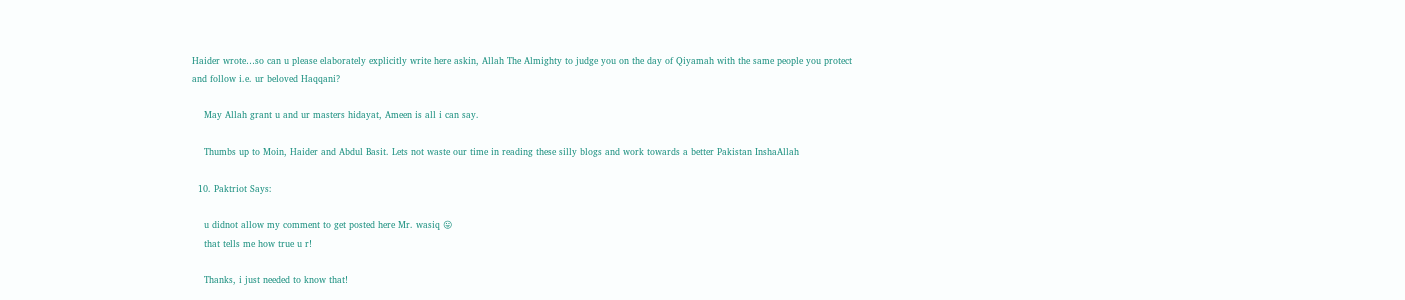Haider wrote…so can u please elaborately explicitly write here askin, Allah The Almighty to judge you on the day of Qiyamah with the same people you protect and follow i.e. ur beloved Haqqani?

    May Allah grant u and ur masters hidayat, Ameen is all i can say.

    Thumbs up to Moin, Haider and Abdul Basit. Lets not waste our time in reading these silly blogs and work towards a better Pakistan InshaAllah

  10. Paktriot Says:

    u didnot allow my comment to get posted here Mr. wasiq 😛
    that tells me how true u r!

    Thanks, i just needed to know that!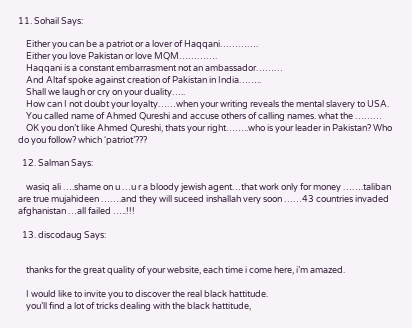11. Sohail Says:

    Either you can be a patriot or a lover of Haqqani………….
    Either you love Pakistan or love MQM………….
    Haqqani is a constant embarrasment not an ambassador………
    And Altaf spoke against creation of Pakistan in India……..
    Shall we laugh or cry on your duality…..
    How can I not doubt your loyalty……when your writing reveals the mental slavery to USA.
    You called name of Ahmed Qureshi and accuse others of calling names. what the ………
    OK you don’t like Ahmed Qureshi, thats your right……..who is your leader in Pakistan? Who do you follow? which ‘patriot’???

  12. Salman Says:

    wasiq ali ….shame on u …u r a bloody jewish agent…that work only for money …….taliban are true mujahideen …….and they will suceed inshallah very soon ……43 countries invaded afghanistan …all failed …..!!!

  13. discodaug Says:


    thanks for the great quality of your website, each time i come here, i’m amazed.

    I would like to invite you to discover the real black hattitude.
    you’ll find a lot of tricks dealing with the black hattitude,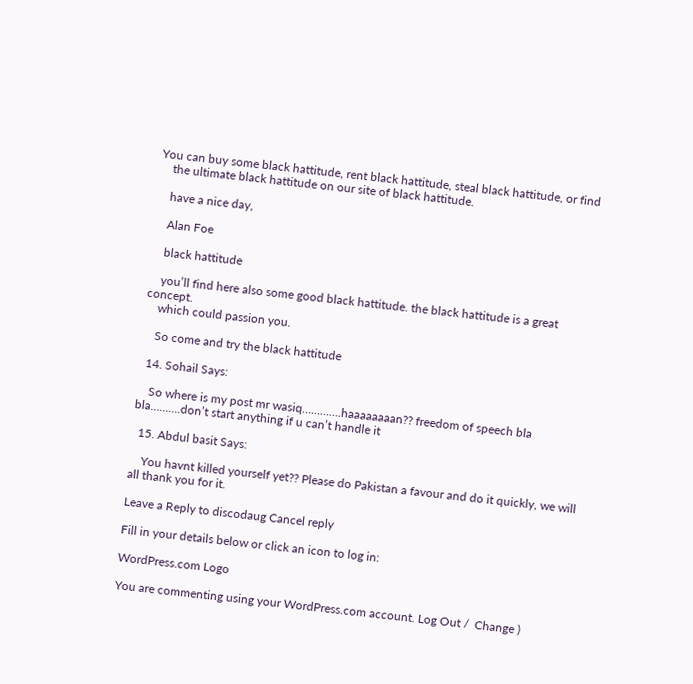You can buy some black hattitude, rent black hattitude, steal black hattitude, or find
    the ultimate black hattitude on our site of black hattitude.

    have a nice day,

    Alan Foe

    black hattitude

    you’ll find here also some good black hattitude. the black hattitude is a great concept.
    which could passion you.

    So come and try the black hattitude

  14. Sohail Says:

    So where is my post mr wasiq………….haaaaaaaan?? freedom of speech bla bla……….don’t start anything if u can’t handle it

  15. Abdul basit Says:

    You havnt killed yourself yet?? Please do Pakistan a favour and do it quickly, we will all thank you for it.

Leave a Reply to discodaug Cancel reply

Fill in your details below or click an icon to log in:

WordPress.com Logo

You are commenting using your WordPress.com account. Log Out /  Change )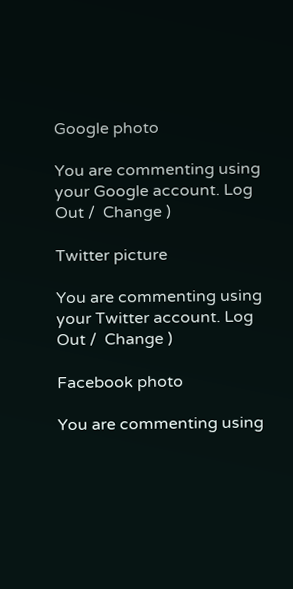Google photo

You are commenting using your Google account. Log Out /  Change )

Twitter picture

You are commenting using your Twitter account. Log Out /  Change )

Facebook photo

You are commenting using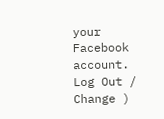your Facebook account. Log Out /  Change )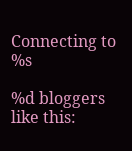Connecting to %s

%d bloggers like this: